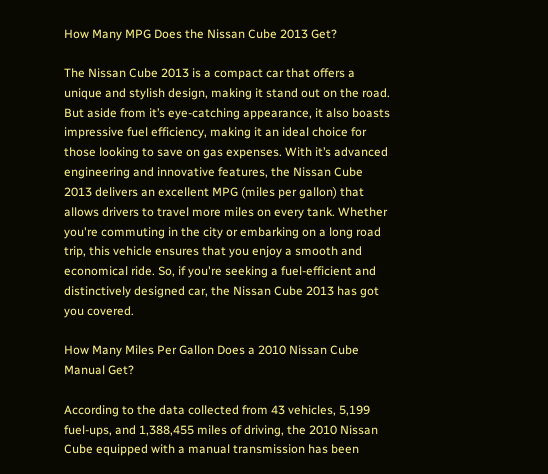How Many MPG Does the Nissan Cube 2013 Get?

The Nissan Cube 2013 is a compact car that offers a unique and stylish design, making it stand out on the road. But aside from it’s eye-catching appearance, it also boasts impressive fuel efficiency, making it an ideal choice for those looking to save on gas expenses. With it’s advanced engineering and innovative features, the Nissan Cube 2013 delivers an excellent MPG (miles per gallon) that allows drivers to travel more miles on every tank. Whether you're commuting in the city or embarking on a long road trip, this vehicle ensures that you enjoy a smooth and economical ride. So, if you're seeking a fuel-efficient and distinctively designed car, the Nissan Cube 2013 has got you covered.

How Many Miles Per Gallon Does a 2010 Nissan Cube Manual Get?

According to the data collected from 43 vehicles, 5,199 fuel-ups, and 1,388,455 miles of driving, the 2010 Nissan Cube equipped with a manual transmission has been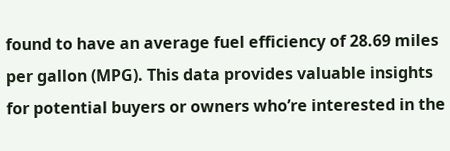found to have an average fuel efficiency of 28.69 miles per gallon (MPG). This data provides valuable insights for potential buyers or owners who’re interested in the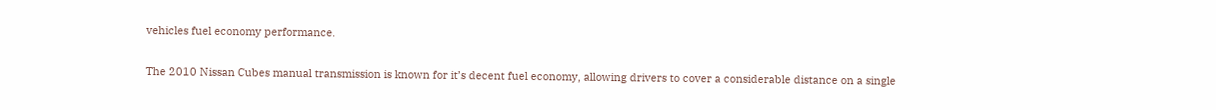vehicles fuel economy performance.

The 2010 Nissan Cubes manual transmission is known for it’s decent fuel economy, allowing drivers to cover a considerable distance on a single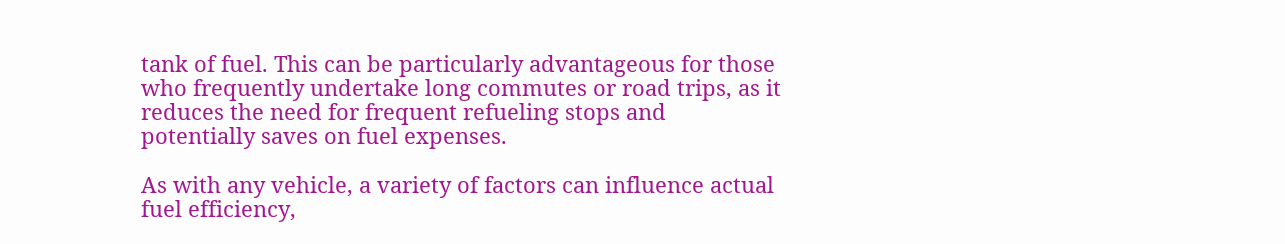tank of fuel. This can be particularly advantageous for those who frequently undertake long commutes or road trips, as it reduces the need for frequent refueling stops and potentially saves on fuel expenses.

As with any vehicle, a variety of factors can influence actual fuel efficiency,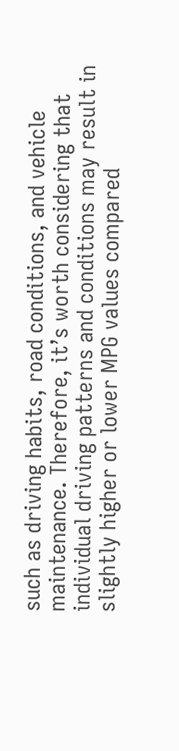such as driving habits, road conditions, and vehicle maintenance. Therefore, it’s worth considering that individual driving patterns and conditions may result in slightly higher or lower MPG values compared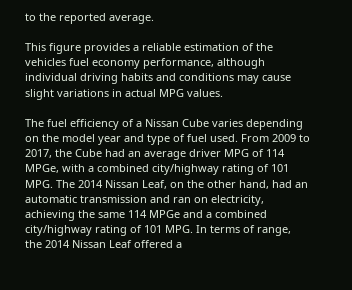to the reported average.

This figure provides a reliable estimation of the vehicles fuel economy performance, although individual driving habits and conditions may cause slight variations in actual MPG values.

The fuel efficiency of a Nissan Cube varies depending on the model year and type of fuel used. From 2009 to 2017, the Cube had an average driver MPG of 114 MPGe, with a combined city/highway rating of 101 MPG. The 2014 Nissan Leaf, on the other hand, had an automatic transmission and ran on electricity, achieving the same 114 MPGe and a combined city/highway rating of 101 MPG. In terms of range, the 2014 Nissan Leaf offered a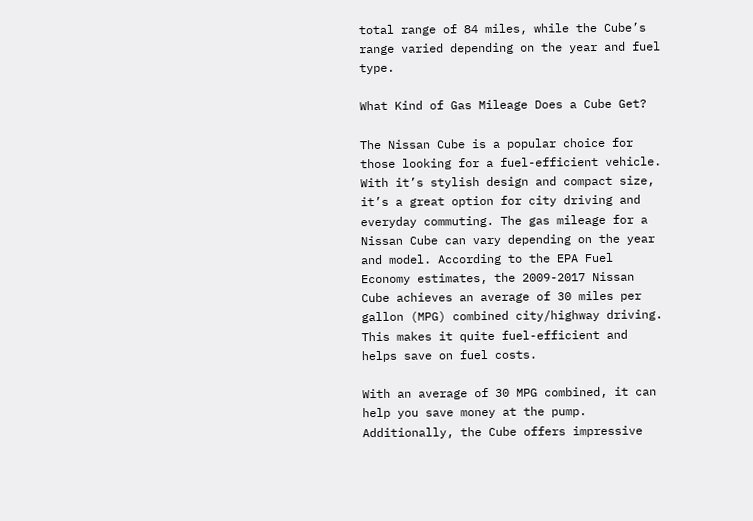total range of 84 miles, while the Cube’s range varied depending on the year and fuel type.

What Kind of Gas Mileage Does a Cube Get?

The Nissan Cube is a popular choice for those looking for a fuel-efficient vehicle. With it’s stylish design and compact size, it’s a great option for city driving and everyday commuting. The gas mileage for a Nissan Cube can vary depending on the year and model. According to the EPA Fuel Economy estimates, the 2009-2017 Nissan Cube achieves an average of 30 miles per gallon (MPG) combined city/highway driving. This makes it quite fuel-efficient and helps save on fuel costs.

With an average of 30 MPG combined, it can help you save money at the pump. Additionally, the Cube offers impressive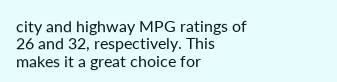city and highway MPG ratings of 26 and 32, respectively. This makes it a great choice for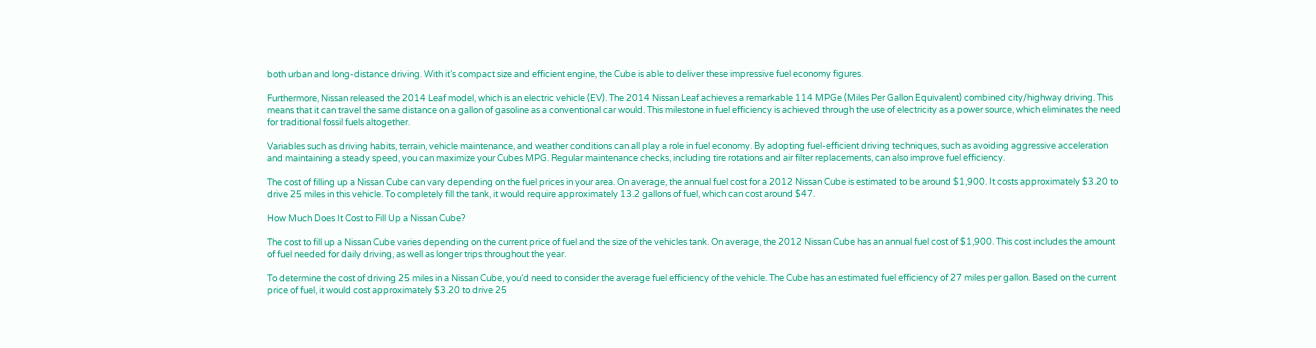both urban and long-distance driving. With it’s compact size and efficient engine, the Cube is able to deliver these impressive fuel economy figures.

Furthermore, Nissan released the 2014 Leaf model, which is an electric vehicle (EV). The 2014 Nissan Leaf achieves a remarkable 114 MPGe (Miles Per Gallon Equivalent) combined city/highway driving. This means that it can travel the same distance on a gallon of gasoline as a conventional car would. This milestone in fuel efficiency is achieved through the use of electricity as a power source, which eliminates the need for traditional fossil fuels altogether.

Variables such as driving habits, terrain, vehicle maintenance, and weather conditions can all play a role in fuel economy. By adopting fuel-efficient driving techniques, such as avoiding aggressive acceleration and maintaining a steady speed, you can maximize your Cubes MPG. Regular maintenance checks, including tire rotations and air filter replacements, can also improve fuel efficiency.

The cost of filling up a Nissan Cube can vary depending on the fuel prices in your area. On average, the annual fuel cost for a 2012 Nissan Cube is estimated to be around $1,900. It costs approximately $3.20 to drive 25 miles in this vehicle. To completely fill the tank, it would require approximately 13.2 gallons of fuel, which can cost around $47.

How Much Does It Cost to Fill Up a Nissan Cube?

The cost to fill up a Nissan Cube varies depending on the current price of fuel and the size of the vehicles tank. On average, the 2012 Nissan Cube has an annual fuel cost of $1,900. This cost includes the amount of fuel needed for daily driving, as well as longer trips throughout the year.

To determine the cost of driving 25 miles in a Nissan Cube, you’d need to consider the average fuel efficiency of the vehicle. The Cube has an estimated fuel efficiency of 27 miles per gallon. Based on the current price of fuel, it would cost approximately $3.20 to drive 25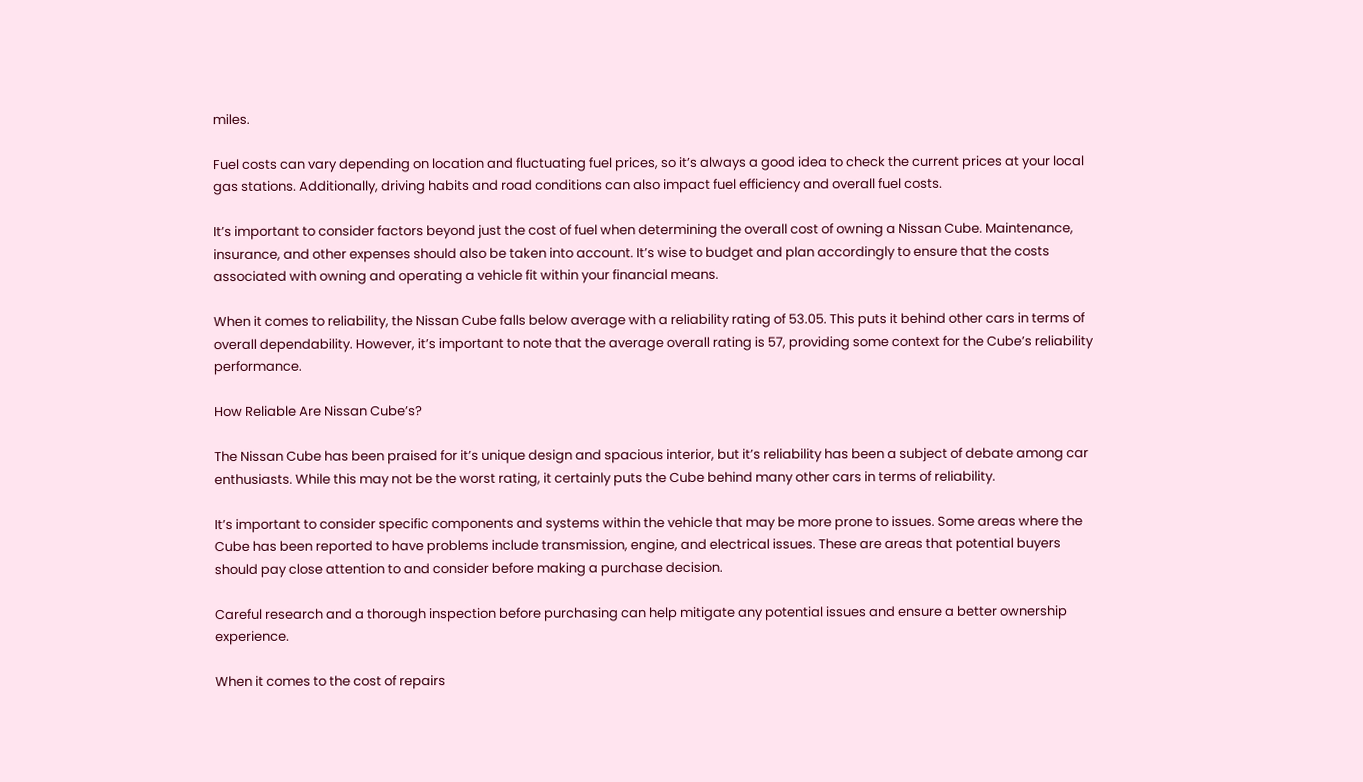miles.

Fuel costs can vary depending on location and fluctuating fuel prices, so it’s always a good idea to check the current prices at your local gas stations. Additionally, driving habits and road conditions can also impact fuel efficiency and overall fuel costs.

It’s important to consider factors beyond just the cost of fuel when determining the overall cost of owning a Nissan Cube. Maintenance, insurance, and other expenses should also be taken into account. It’s wise to budget and plan accordingly to ensure that the costs associated with owning and operating a vehicle fit within your financial means.

When it comes to reliability, the Nissan Cube falls below average with a reliability rating of 53.05. This puts it behind other cars in terms of overall dependability. However, it’s important to note that the average overall rating is 57, providing some context for the Cube’s reliability performance.

How Reliable Are Nissan Cube’s?

The Nissan Cube has been praised for it’s unique design and spacious interior, but it’s reliability has been a subject of debate among car enthusiasts. While this may not be the worst rating, it certainly puts the Cube behind many other cars in terms of reliability.

It’s important to consider specific components and systems within the vehicle that may be more prone to issues. Some areas where the Cube has been reported to have problems include transmission, engine, and electrical issues. These are areas that potential buyers should pay close attention to and consider before making a purchase decision.

Careful research and a thorough inspection before purchasing can help mitigate any potential issues and ensure a better ownership experience.

When it comes to the cost of repairs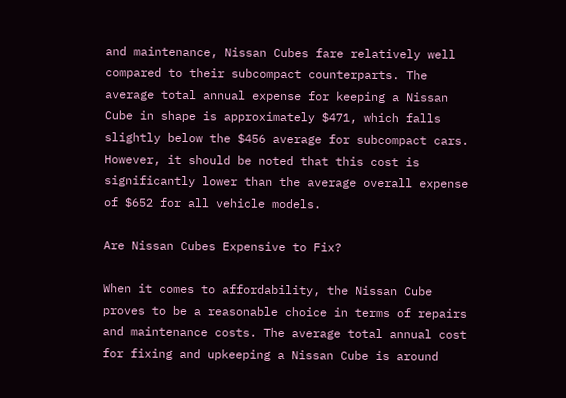and maintenance, Nissan Cubes fare relatively well compared to their subcompact counterparts. The average total annual expense for keeping a Nissan Cube in shape is approximately $471, which falls slightly below the $456 average for subcompact cars. However, it should be noted that this cost is significantly lower than the average overall expense of $652 for all vehicle models.

Are Nissan Cubes Expensive to Fix?

When it comes to affordability, the Nissan Cube proves to be a reasonable choice in terms of repairs and maintenance costs. The average total annual cost for fixing and upkeeping a Nissan Cube is around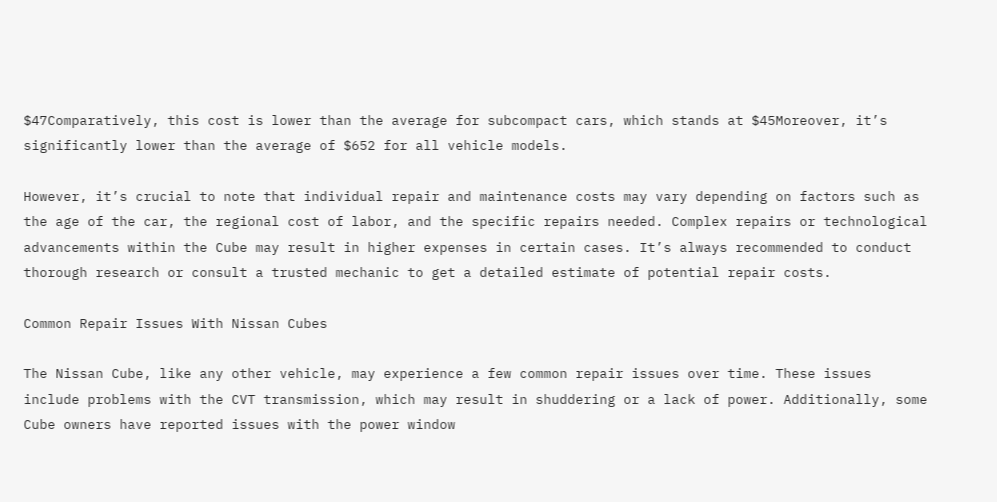$47Comparatively, this cost is lower than the average for subcompact cars, which stands at $45Moreover, it’s significantly lower than the average of $652 for all vehicle models.

However, it’s crucial to note that individual repair and maintenance costs may vary depending on factors such as the age of the car, the regional cost of labor, and the specific repairs needed. Complex repairs or technological advancements within the Cube may result in higher expenses in certain cases. It’s always recommended to conduct thorough research or consult a trusted mechanic to get a detailed estimate of potential repair costs.

Common Repair Issues With Nissan Cubes

The Nissan Cube, like any other vehicle, may experience a few common repair issues over time. These issues include problems with the CVT transmission, which may result in shuddering or a lack of power. Additionally, some Cube owners have reported issues with the power window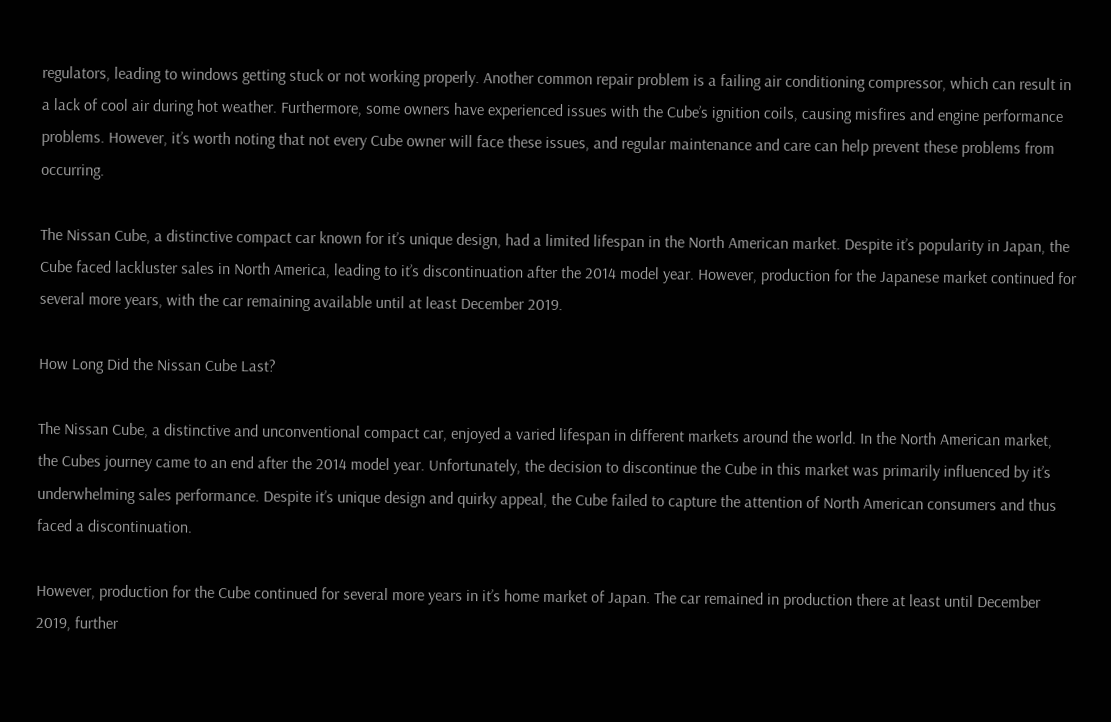regulators, leading to windows getting stuck or not working properly. Another common repair problem is a failing air conditioning compressor, which can result in a lack of cool air during hot weather. Furthermore, some owners have experienced issues with the Cube’s ignition coils, causing misfires and engine performance problems. However, it’s worth noting that not every Cube owner will face these issues, and regular maintenance and care can help prevent these problems from occurring.

The Nissan Cube, a distinctive compact car known for it’s unique design, had a limited lifespan in the North American market. Despite it’s popularity in Japan, the Cube faced lackluster sales in North America, leading to it’s discontinuation after the 2014 model year. However, production for the Japanese market continued for several more years, with the car remaining available until at least December 2019.

How Long Did the Nissan Cube Last?

The Nissan Cube, a distinctive and unconventional compact car, enjoyed a varied lifespan in different markets around the world. In the North American market, the Cubes journey came to an end after the 2014 model year. Unfortunately, the decision to discontinue the Cube in this market was primarily influenced by it’s underwhelming sales performance. Despite it’s unique design and quirky appeal, the Cube failed to capture the attention of North American consumers and thus faced a discontinuation.

However, production for the Cube continued for several more years in it’s home market of Japan. The car remained in production there at least until December 2019, further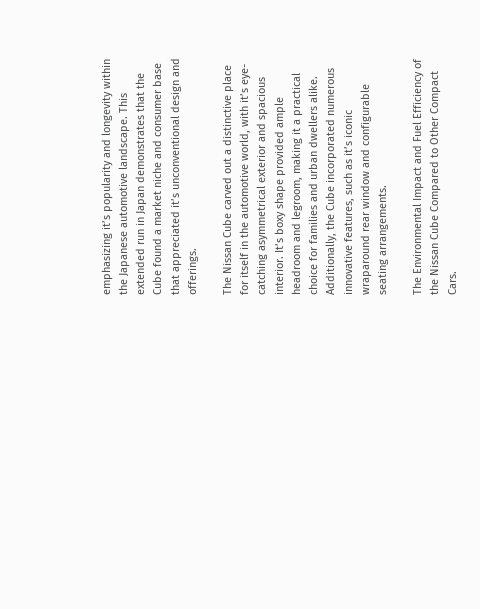emphasizing it’s popularity and longevity within the Japanese automotive landscape. This extended run in Japan demonstrates that the Cube found a market niche and consumer base that appreciated it’s unconventional design and offerings.

The Nissan Cube carved out a distinctive place for itself in the automotive world, with it’s eye-catching asymmetrical exterior and spacious interior. It’s boxy shape provided ample headroom and legroom, making it a practical choice for families and urban dwellers alike. Additionally, the Cube incorporated numerous innovative features, such as it’s iconic wraparound rear window and configurable seating arrangements.

The Environmental Impact and Fuel Efficiency of the Nissan Cube Compared to Other Compact Cars.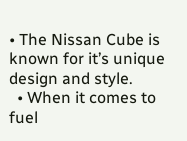• The Nissan Cube is known for it’s unique design and style.
  • When it comes to fuel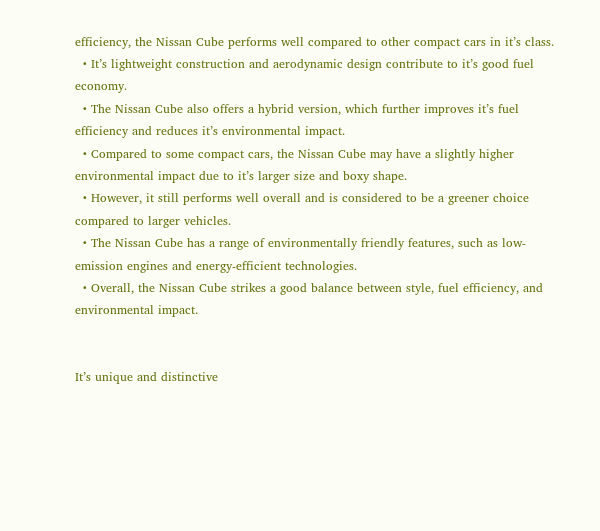efficiency, the Nissan Cube performs well compared to other compact cars in it’s class.
  • It’s lightweight construction and aerodynamic design contribute to it’s good fuel economy.
  • The Nissan Cube also offers a hybrid version, which further improves it’s fuel efficiency and reduces it’s environmental impact.
  • Compared to some compact cars, the Nissan Cube may have a slightly higher environmental impact due to it’s larger size and boxy shape.
  • However, it still performs well overall and is considered to be a greener choice compared to larger vehicles.
  • The Nissan Cube has a range of environmentally friendly features, such as low-emission engines and energy-efficient technologies.
  • Overall, the Nissan Cube strikes a good balance between style, fuel efficiency, and environmental impact.


It’s unique and distinctive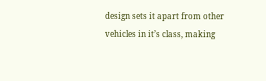design sets it apart from other vehicles in it’s class, making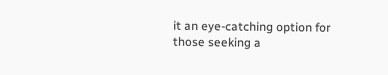it an eye-catching option for those seeking a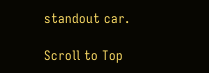standout car.

Scroll to Top